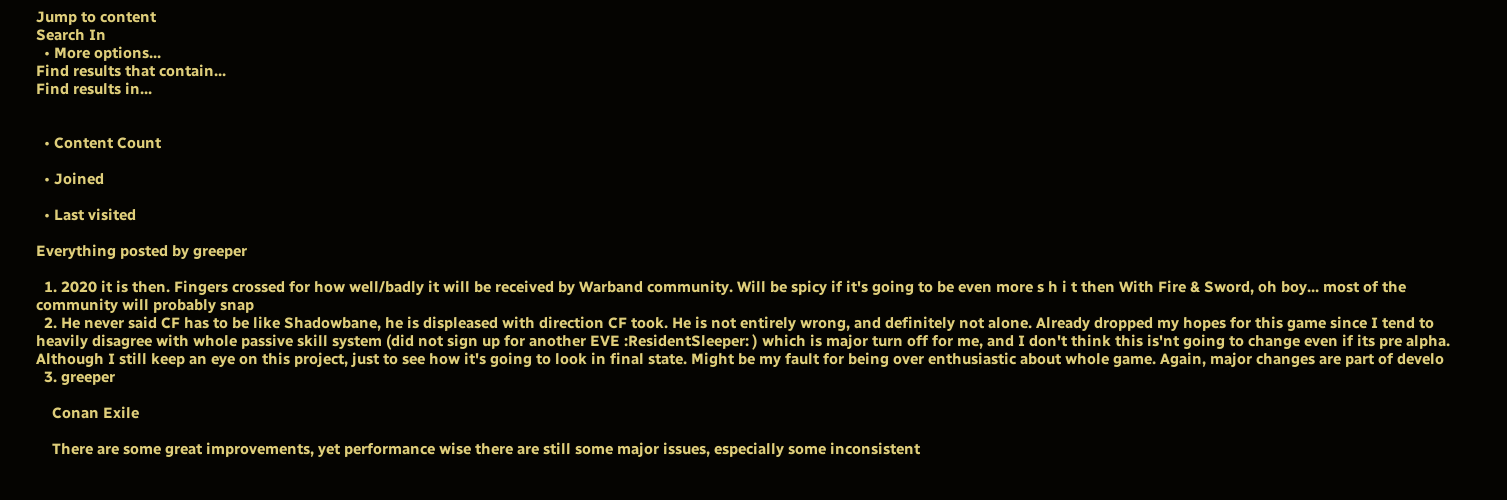Jump to content
Search In
  • More options...
Find results that contain...
Find results in...


  • Content Count

  • Joined

  • Last visited

Everything posted by greeper

  1. 2020 it is then. Fingers crossed for how well/badly it will be received by Warband community. Will be spicy if it's going to be even more s h i t then With Fire & Sword, oh boy... most of the community will probably snap
  2. He never said CF has to be like Shadowbane, he is displeased with direction CF took. He is not entirely wrong, and definitely not alone. Already dropped my hopes for this game since I tend to heavily disagree with whole passive skill system (did not sign up for another EVE :ResidentSleeper: ) which is major turn off for me, and I don't think this is'nt going to change even if its pre alpha. Although I still keep an eye on this project, just to see how it's going to look in final state. Might be my fault for being over enthusiastic about whole game. Again, major changes are part of develo
  3. greeper

    Conan Exile

    There are some great improvements, yet performance wise there are still some major issues, especially some inconsistent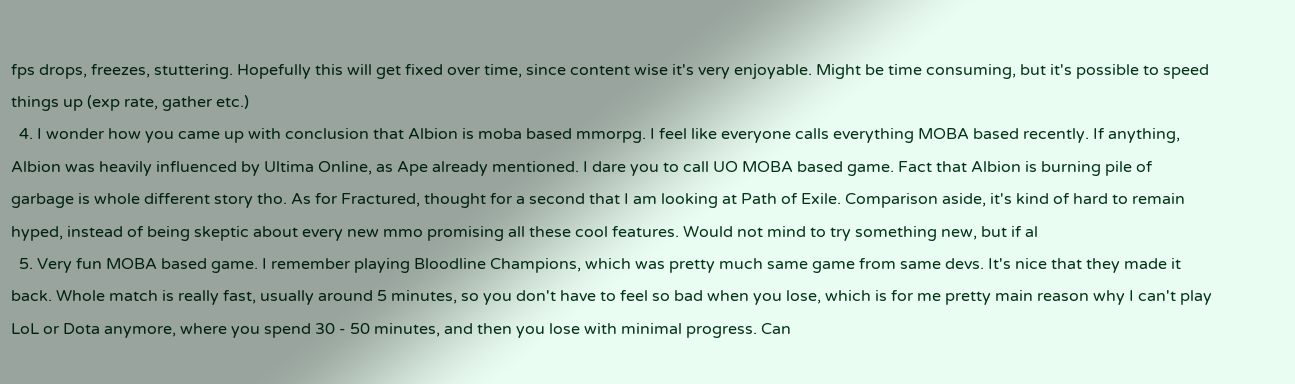fps drops, freezes, stuttering. Hopefully this will get fixed over time, since content wise it's very enjoyable. Might be time consuming, but it's possible to speed things up (exp rate, gather etc.)
  4. I wonder how you came up with conclusion that Albion is moba based mmorpg. I feel like everyone calls everything MOBA based recently. If anything, Albion was heavily influenced by Ultima Online, as Ape already mentioned. I dare you to call UO MOBA based game. Fact that Albion is burning pile of garbage is whole different story tho. As for Fractured, thought for a second that I am looking at Path of Exile. Comparison aside, it's kind of hard to remain hyped, instead of being skeptic about every new mmo promising all these cool features. Would not mind to try something new, but if al
  5. Very fun MOBA based game. I remember playing Bloodline Champions, which was pretty much same game from same devs. It's nice that they made it back. Whole match is really fast, usually around 5 minutes, so you don't have to feel so bad when you lose, which is for me pretty main reason why I can't play LoL or Dota anymore, where you spend 30 - 50 minutes, and then you lose with minimal progress. Can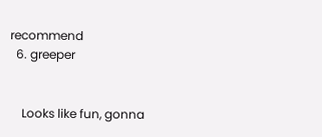recommend
  6. greeper


    Looks like fun, gonna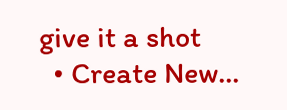give it a shot
  • Create New...